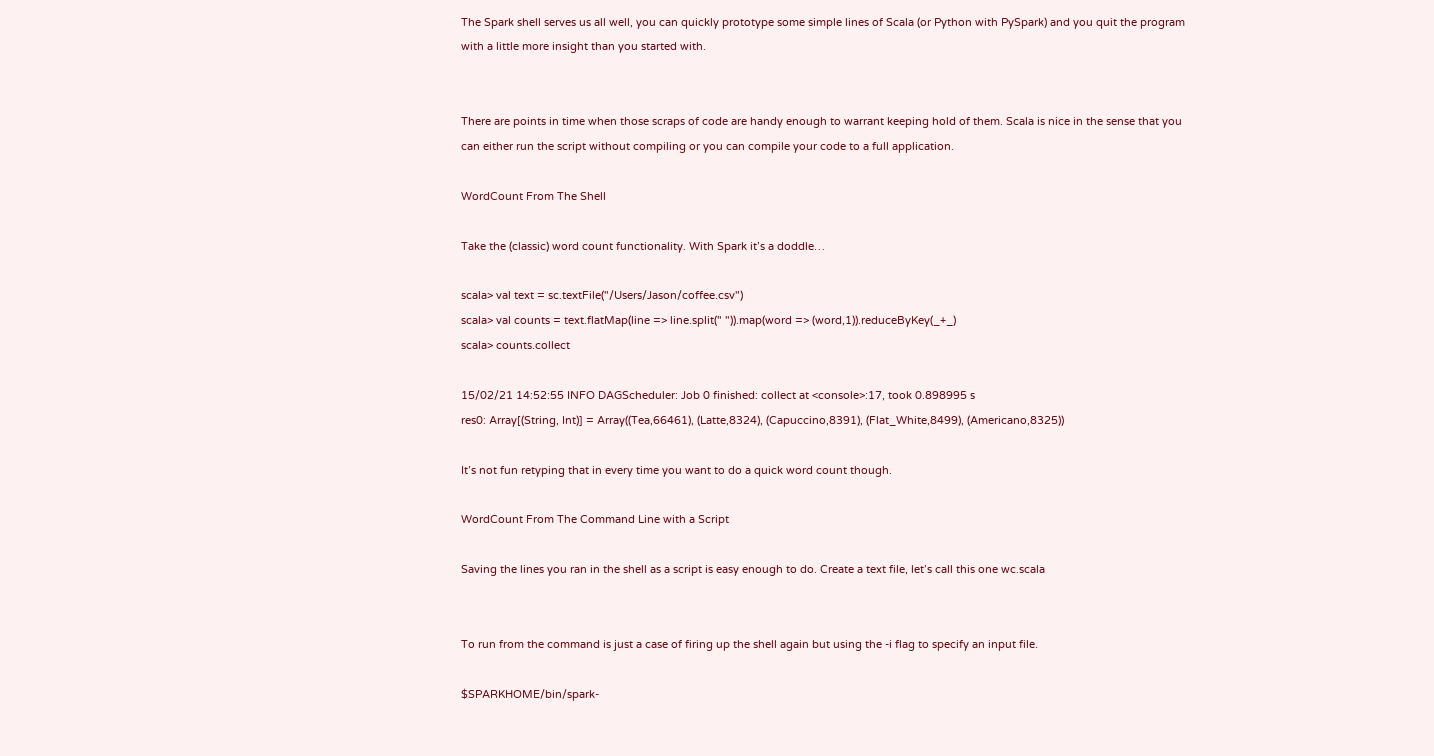The Spark shell serves us all well, you can quickly prototype some simple lines of Scala (or Python with PySpark) and you quit the program with a little more insight than you started with.


There are points in time when those scraps of code are handy enough to warrant keeping hold of them. Scala is nice in the sense that you can either run the script without compiling or you can compile your code to a full application.

WordCount From The Shell

Take the (classic) word count functionality. With Spark it’s a doddle…

scala> val text = sc.textFile("/Users/Jason/coffee.csv")
scala> val counts = text.flatMap(line => line.split(" ")).map(word => (word,1)).reduceByKey(_+_)
scala> counts.collect

15/02/21 14:52:55 INFO DAGScheduler: Job 0 finished: collect at <console>:17, took 0.898995 s
res0: Array[(String, Int)] = Array((Tea,66461), (Latte,8324), (Capuccino,8391), (Flat_White,8499), (Americano,8325))

It’s not fun retyping that in every time you want to do a quick word count though.

WordCount From The Command Line with a Script

Saving the lines you ran in the shell as a script is easy enough to do. Create a text file, let’s call this one wc.scala


To run from the command is just a case of firing up the shell again but using the -i flag to specify an input file.

$SPARKHOME/bin/spark-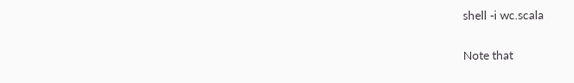shell -i wc.scala

Note that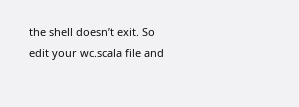the shell doesn’t exit. So edit your wc.scala file and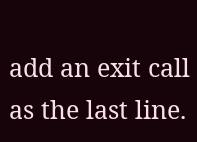add an exit call as the last line.